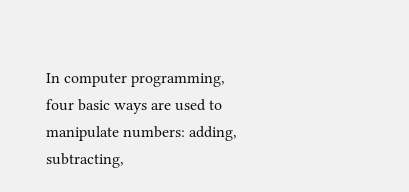In computer programming, four basic ways are used to manipulate numbers: adding, subtracting,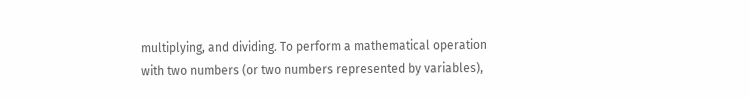multiplying, and dividing. To perform a mathematical operation with two numbers (or two numbers represented by variables),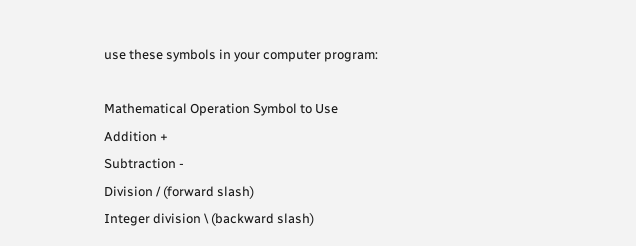use these symbols in your computer program:

Mathematical Operation Symbol to Use
Addition +
Subtraction -
Division / (forward slash)
Integer division \ (backward slash)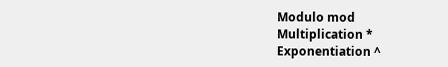Modulo mod
Multiplication *
Exponentiation ^